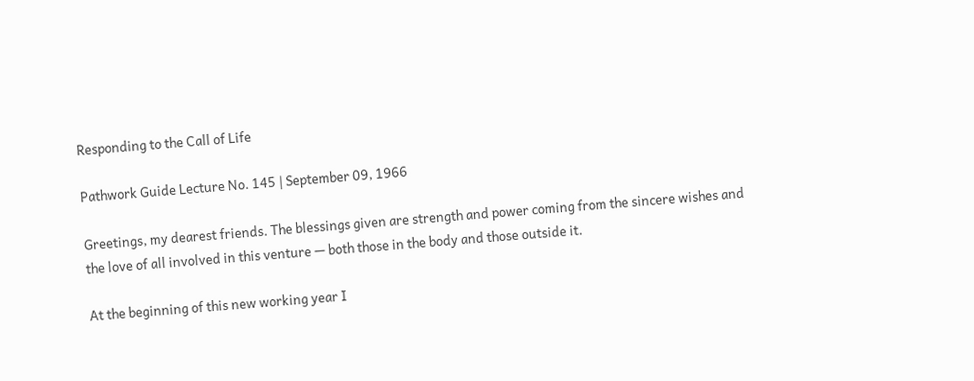Responding to the Call of Life

Pathwork Guide Lecture No. 145 | September 09, 1966

Greetings, my dearest friends. The blessings given are strength and power coming from the sincere wishes and the love of all involved in this venture — both those in the body and those outside it.

At the beginning of this new working year I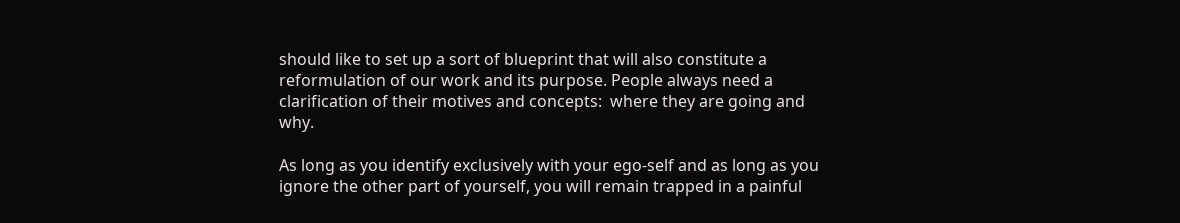should like to set up a sort of blueprint that will also constitute a reformulation of our work and its purpose. People always need a clarification of their motives and concepts:  where they are going and why.

As long as you identify exclusively with your ego-self and as long as you ignore the other part of yourself, you will remain trapped in a painful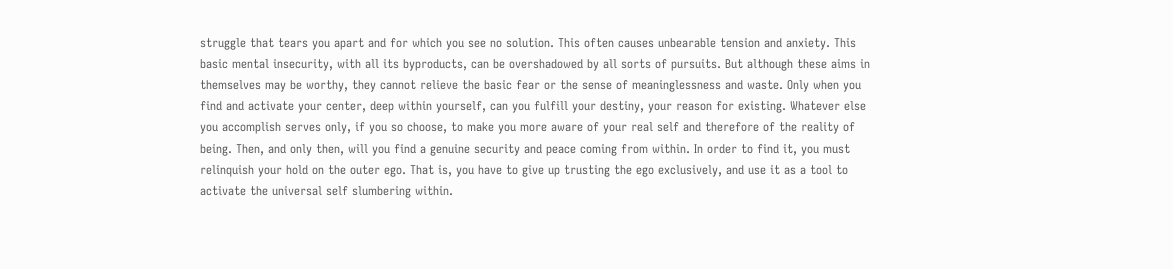struggle that tears you apart and for which you see no solution. This often causes unbearable tension and anxiety. This basic mental insecurity, with all its byproducts, can be overshadowed by all sorts of pursuits. But although these aims in themselves may be worthy, they cannot relieve the basic fear or the sense of meaninglessness and waste. Only when you find and activate your center, deep within yourself, can you fulfill your destiny, your reason for existing. Whatever else you accomplish serves only, if you so choose, to make you more aware of your real self and therefore of the reality of being. Then, and only then, will you find a genuine security and peace coming from within. In order to find it, you must relinquish your hold on the outer ego. That is, you have to give up trusting the ego exclusively, and use it as a tool to activate the universal self slumbering within.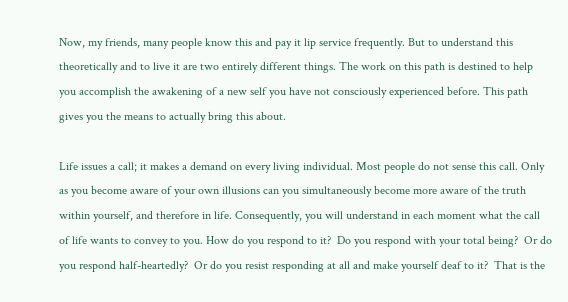Now, my friends, many people know this and pay it lip service frequently. But to understand this theoretically and to live it are two entirely different things. The work on this path is destined to help you accomplish the awakening of a new self you have not consciously experienced before. This path gives you the means to actually bring this about.

Life issues a call; it makes a demand on every living individual. Most people do not sense this call. Only as you become aware of your own illusions can you simultaneously become more aware of the truth within yourself, and therefore in life. Consequently, you will understand in each moment what the call of life wants to convey to you. How do you respond to it?  Do you respond with your total being?  Or do you respond half-heartedly?  Or do you resist responding at all and make yourself deaf to it?  That is the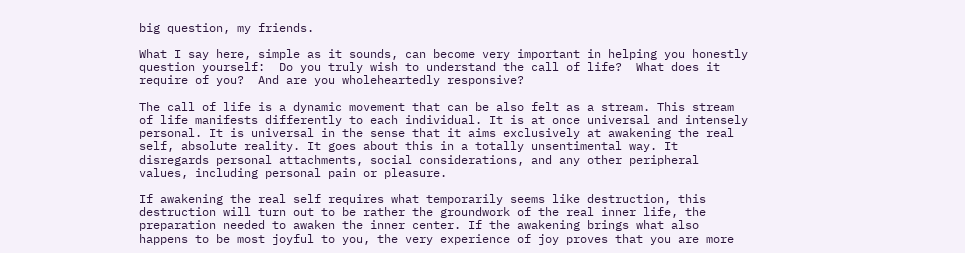big question, my friends.

What I say here, simple as it sounds, can become very important in helping you honestly question yourself:  Do you truly wish to understand the call of life?  What does it require of you?  And are you wholeheartedly responsive?

The call of life is a dynamic movement that can be also felt as a stream. This stream of life manifests differently to each individual. It is at once universal and intensely personal. It is universal in the sense that it aims exclusively at awakening the real self, absolute reality. It goes about this in a totally unsentimental way. It disregards personal attachments, social considerations, and any other peripheral values, including personal pain or pleasure.

If awakening the real self requires what temporarily seems like destruction, this destruction will turn out to be rather the groundwork of the real inner life, the preparation needed to awaken the inner center. If the awakening brings what also happens to be most joyful to you, the very experience of joy proves that you are more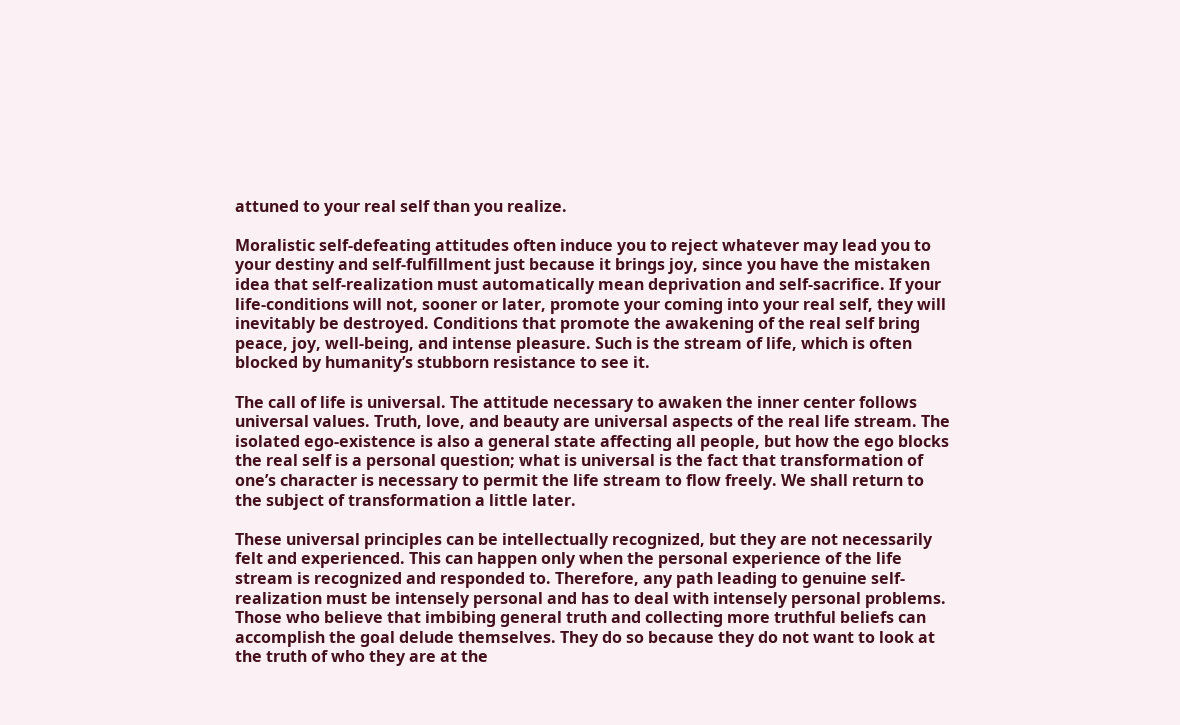attuned to your real self than you realize.

Moralistic self-defeating attitudes often induce you to reject whatever may lead you to your destiny and self-fulfillment just because it brings joy, since you have the mistaken idea that self-realization must automatically mean deprivation and self-sacrifice. If your life-conditions will not, sooner or later, promote your coming into your real self, they will inevitably be destroyed. Conditions that promote the awakening of the real self bring peace, joy, well-being, and intense pleasure. Such is the stream of life, which is often blocked by humanity’s stubborn resistance to see it.

The call of life is universal. The attitude necessary to awaken the inner center follows universal values. Truth, love, and beauty are universal aspects of the real life stream. The isolated ego-existence is also a general state affecting all people, but how the ego blocks the real self is a personal question; what is universal is the fact that transformation of one’s character is necessary to permit the life stream to flow freely. We shall return to the subject of transformation a little later.

These universal principles can be intellectually recognized, but they are not necessarily felt and experienced. This can happen only when the personal experience of the life stream is recognized and responded to. Therefore, any path leading to genuine self-realization must be intensely personal and has to deal with intensely personal problems. Those who believe that imbibing general truth and collecting more truthful beliefs can accomplish the goal delude themselves. They do so because they do not want to look at the truth of who they are at the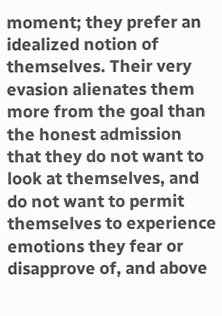moment; they prefer an idealized notion of themselves. Their very evasion alienates them more from the goal than the honest admission that they do not want to look at themselves, and do not want to permit themselves to experience emotions they fear or disapprove of, and above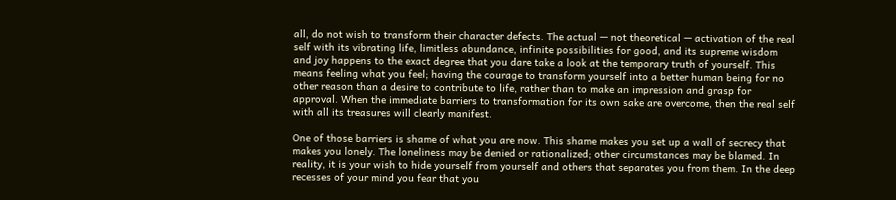all, do not wish to transform their character defects. The actual — not theoretical — activation of the real self with its vibrating life, limitless abundance, infinite possibilities for good, and its supreme wisdom and joy happens to the exact degree that you dare take a look at the temporary truth of yourself. This means feeling what you feel; having the courage to transform yourself into a better human being for no other reason than a desire to contribute to life, rather than to make an impression and grasp for approval. When the immediate barriers to transformation for its own sake are overcome, then the real self with all its treasures will clearly manifest.

One of those barriers is shame of what you are now. This shame makes you set up a wall of secrecy that makes you lonely. The loneliness may be denied or rationalized; other circumstances may be blamed. In reality, it is your wish to hide yourself from yourself and others that separates you from them. In the deep recesses of your mind you fear that you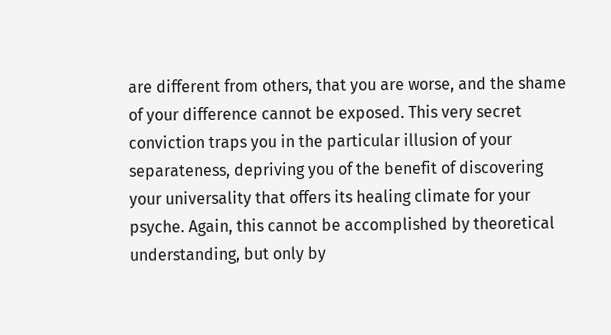are different from others, that you are worse, and the shame of your difference cannot be exposed. This very secret conviction traps you in the particular illusion of your separateness, depriving you of the benefit of discovering your universality that offers its healing climate for your psyche. Again, this cannot be accomplished by theoretical understanding, but only by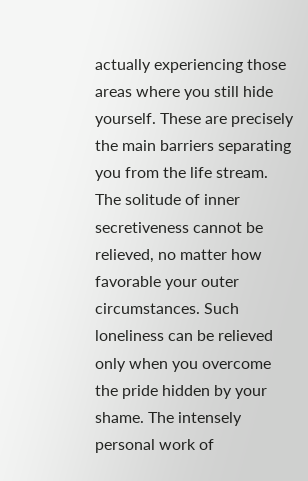actually experiencing those areas where you still hide yourself. These are precisely the main barriers separating you from the life stream. The solitude of inner secretiveness cannot be relieved, no matter how favorable your outer circumstances. Such loneliness can be relieved only when you overcome the pride hidden by your shame. The intensely personal work of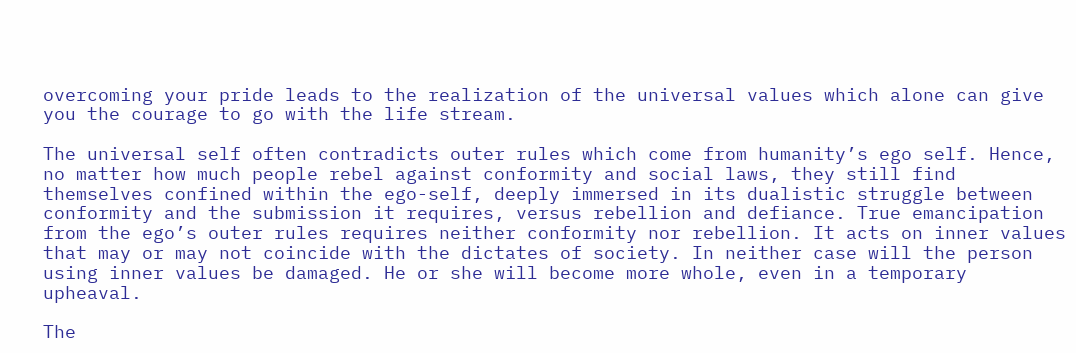overcoming your pride leads to the realization of the universal values which alone can give you the courage to go with the life stream.

The universal self often contradicts outer rules which come from humanity’s ego self. Hence, no matter how much people rebel against conformity and social laws, they still find themselves confined within the ego-self, deeply immersed in its dualistic struggle between conformity and the submission it requires, versus rebellion and defiance. True emancipation from the ego’s outer rules requires neither conformity nor rebellion. It acts on inner values that may or may not coincide with the dictates of society. In neither case will the person using inner values be damaged. He or she will become more whole, even in a temporary upheaval.

The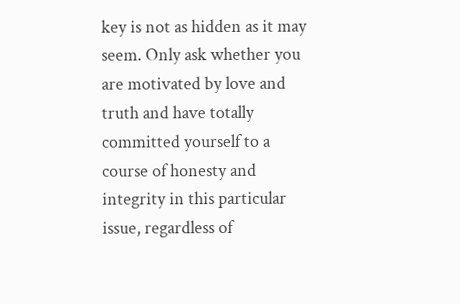key is not as hidden as it may seem. Only ask whether you are motivated by love and truth and have totally committed yourself to a course of honesty and integrity in this particular issue, regardless of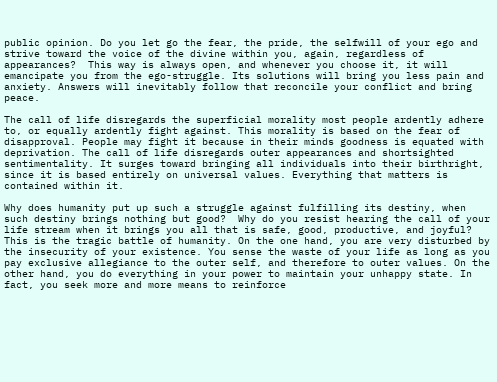public opinion. Do you let go the fear, the pride, the selfwill of your ego and strive toward the voice of the divine within you, again, regardless of appearances?  This way is always open, and whenever you choose it, it will emancipate you from the ego-struggle. Its solutions will bring you less pain and anxiety. Answers will inevitably follow that reconcile your conflict and bring peace.

The call of life disregards the superficial morality most people ardently adhere to, or equally ardently fight against. This morality is based on the fear of disapproval. People may fight it because in their minds goodness is equated with deprivation. The call of life disregards outer appearances and shortsighted sentimentality. It surges toward bringing all individuals into their birthright, since it is based entirely on universal values. Everything that matters is contained within it.

Why does humanity put up such a struggle against fulfilling its destiny, when such destiny brings nothing but good?  Why do you resist hearing the call of your life stream when it brings you all that is safe, good, productive, and joyful?  This is the tragic battle of humanity. On the one hand, you are very disturbed by the insecurity of your existence. You sense the waste of your life as long as you pay exclusive allegiance to the outer self, and therefore to outer values. On the other hand, you do everything in your power to maintain your unhappy state. In fact, you seek more and more means to reinforce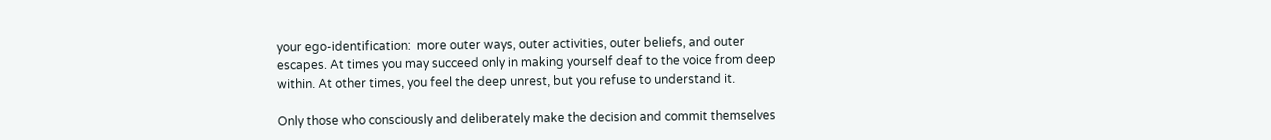your ego-identification:  more outer ways, outer activities, outer beliefs, and outer escapes. At times you may succeed only in making yourself deaf to the voice from deep within. At other times, you feel the deep unrest, but you refuse to understand it.

Only those who consciously and deliberately make the decision and commit themselves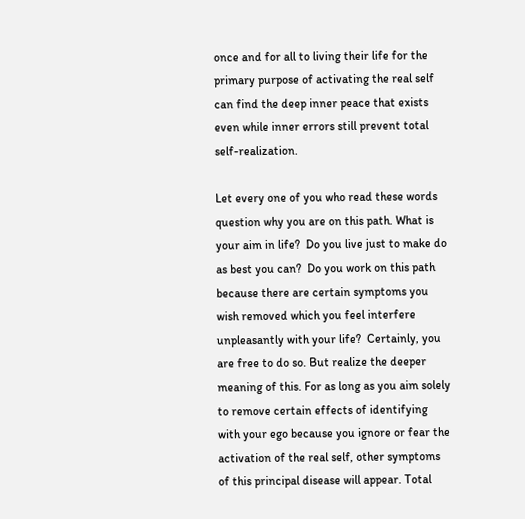once and for all to living their life for the primary purpose of activating the real self can find the deep inner peace that exists even while inner errors still prevent total self-realization.

Let every one of you who read these words question why you are on this path. What is your aim in life?  Do you live just to make do as best you can?  Do you work on this path because there are certain symptoms you wish removed which you feel interfere unpleasantly with your life?  Certainly, you are free to do so. But realize the deeper meaning of this. For as long as you aim solely to remove certain effects of identifying with your ego because you ignore or fear the activation of the real self, other symptoms of this principal disease will appear. Total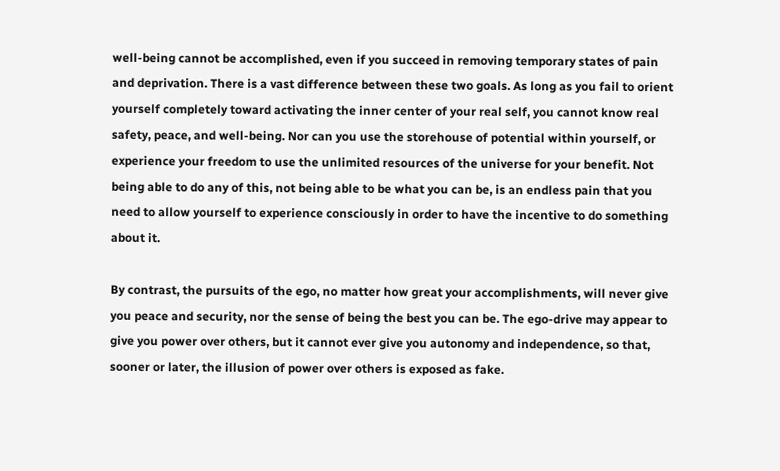well-being cannot be accomplished, even if you succeed in removing temporary states of pain and deprivation. There is a vast difference between these two goals. As long as you fail to orient yourself completely toward activating the inner center of your real self, you cannot know real safety, peace, and well-being. Nor can you use the storehouse of potential within yourself, or experience your freedom to use the unlimited resources of the universe for your benefit. Not being able to do any of this, not being able to be what you can be, is an endless pain that you need to allow yourself to experience consciously in order to have the incentive to do something about it.

By contrast, the pursuits of the ego, no matter how great your accomplishments, will never give you peace and security, nor the sense of being the best you can be. The ego-drive may appear to give you power over others, but it cannot ever give you autonomy and independence, so that, sooner or later, the illusion of power over others is exposed as fake.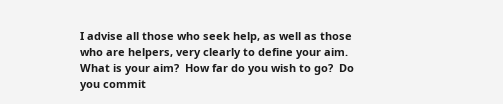I advise all those who seek help, as well as those who are helpers, very clearly to define your aim. What is your aim?  How far do you wish to go?  Do you commit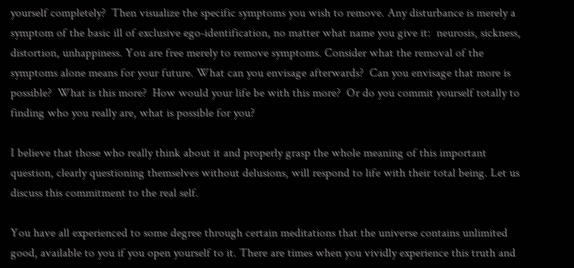yourself completely?  Then visualize the specific symptoms you wish to remove. Any disturbance is merely a symptom of the basic ill of exclusive ego-identification, no matter what name you give it:  neurosis, sickness, distortion, unhappiness. You are free merely to remove symptoms. Consider what the removal of the symptoms alone means for your future. What can you envisage afterwards?  Can you envisage that more is possible?  What is this more?  How would your life be with this more?  Or do you commit yourself totally to finding who you really are, what is possible for you?

I believe that those who really think about it and properly grasp the whole meaning of this important question, clearly questioning themselves without delusions, will respond to life with their total being. Let us discuss this commitment to the real self.

You have all experienced to some degree through certain meditations that the universe contains unlimited good, available to you if you open yourself to it. There are times when you vividly experience this truth and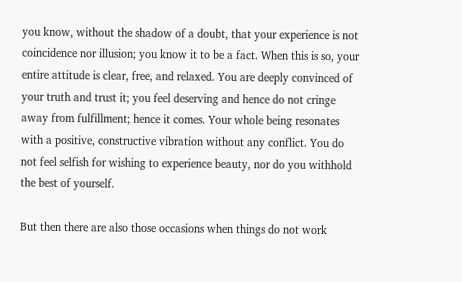you know, without the shadow of a doubt, that your experience is not coincidence nor illusion; you know it to be a fact. When this is so, your entire attitude is clear, free, and relaxed. You are deeply convinced of your truth and trust it; you feel deserving and hence do not cringe away from fulfillment; hence it comes. Your whole being resonates with a positive, constructive vibration without any conflict. You do not feel selfish for wishing to experience beauty, nor do you withhold the best of yourself.

But then there are also those occasions when things do not work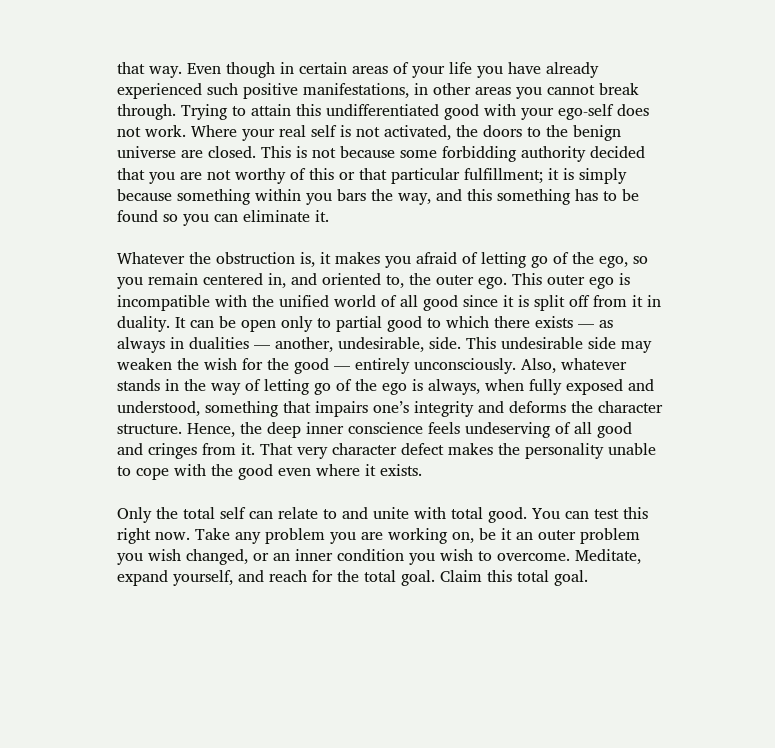that way. Even though in certain areas of your life you have already experienced such positive manifestations, in other areas you cannot break through. Trying to attain this undifferentiated good with your ego-self does not work. Where your real self is not activated, the doors to the benign universe are closed. This is not because some forbidding authority decided that you are not worthy of this or that particular fulfillment; it is simply because something within you bars the way, and this something has to be found so you can eliminate it.

Whatever the obstruction is, it makes you afraid of letting go of the ego, so you remain centered in, and oriented to, the outer ego. This outer ego is incompatible with the unified world of all good since it is split off from it in duality. It can be open only to partial good to which there exists — as always in dualities — another, undesirable, side. This undesirable side may weaken the wish for the good — entirely unconsciously. Also, whatever stands in the way of letting go of the ego is always, when fully exposed and understood, something that impairs one’s integrity and deforms the character structure. Hence, the deep inner conscience feels undeserving of all good and cringes from it. That very character defect makes the personality unable to cope with the good even where it exists.

Only the total self can relate to and unite with total good. You can test this right now. Take any problem you are working on, be it an outer problem you wish changed, or an inner condition you wish to overcome. Meditate, expand yourself, and reach for the total goal. Claim this total goal.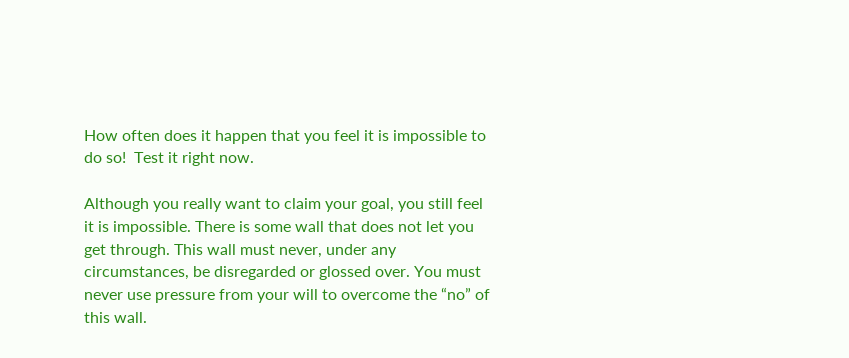How often does it happen that you feel it is impossible to do so!  Test it right now.

Although you really want to claim your goal, you still feel it is impossible. There is some wall that does not let you get through. This wall must never, under any circumstances, be disregarded or glossed over. You must never use pressure from your will to overcome the “no” of this wall.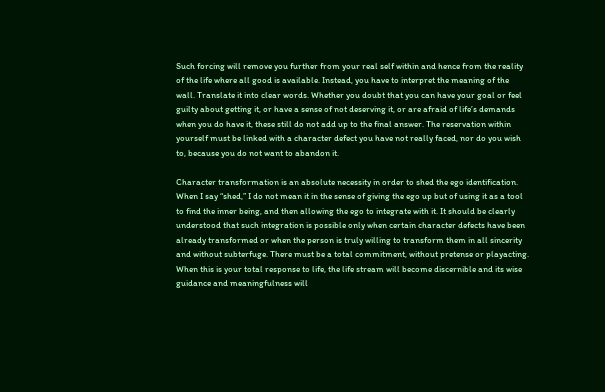Such forcing will remove you further from your real self within and hence from the reality of the life where all good is available. Instead, you have to interpret the meaning of the wall. Translate it into clear words. Whether you doubt that you can have your goal or feel guilty about getting it, or have a sense of not deserving it, or are afraid of life’s demands when you do have it, these still do not add up to the final answer. The reservation within yourself must be linked with a character defect you have not really faced, nor do you wish to, because you do not want to abandon it.

Character transformation is an absolute necessity in order to shed the ego identification. When I say “shed,” I do not mean it in the sense of giving the ego up but of using it as a tool to find the inner being, and then allowing the ego to integrate with it. It should be clearly understood that such integration is possible only when certain character defects have been already transformed or when the person is truly willing to transform them in all sincerity and without subterfuge. There must be a total commitment, without pretense or playacting. When this is your total response to life, the life stream will become discernible and its wise guidance and meaningfulness will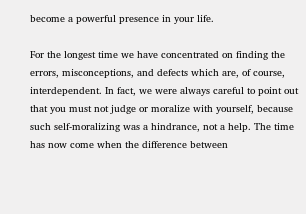become a powerful presence in your life.

For the longest time we have concentrated on finding the errors, misconceptions, and defects which are, of course, interdependent. In fact, we were always careful to point out that you must not judge or moralize with yourself, because such self-moralizing was a hindrance, not a help. The time has now come when the difference between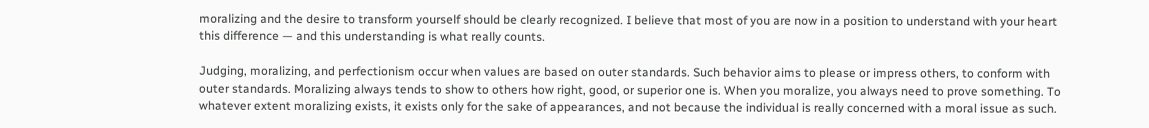moralizing and the desire to transform yourself should be clearly recognized. I believe that most of you are now in a position to understand with your heart this difference — and this understanding is what really counts.

Judging, moralizing, and perfectionism occur when values are based on outer standards. Such behavior aims to please or impress others, to conform with outer standards. Moralizing always tends to show to others how right, good, or superior one is. When you moralize, you always need to prove something. To whatever extent moralizing exists, it exists only for the sake of appearances, and not because the individual is really concerned with a moral issue as such.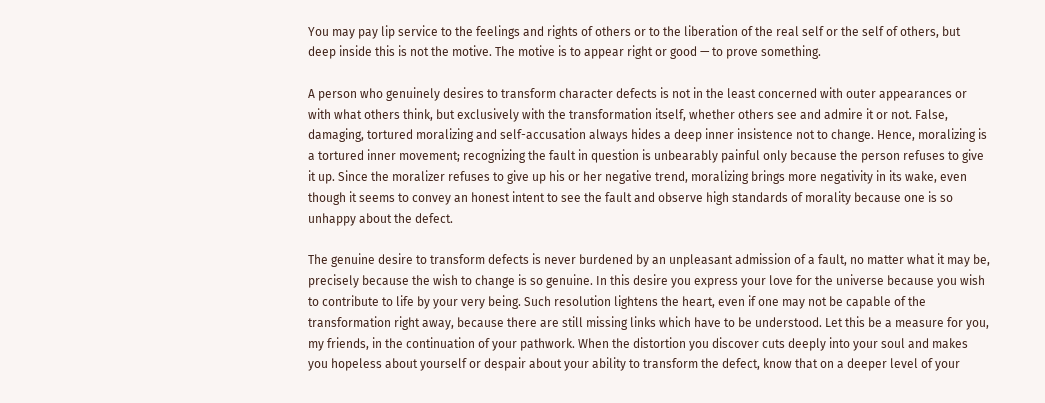You may pay lip service to the feelings and rights of others or to the liberation of the real self or the self of others, but deep inside this is not the motive. The motive is to appear right or good — to prove something.

A person who genuinely desires to transform character defects is not in the least concerned with outer appearances or with what others think, but exclusively with the transformation itself, whether others see and admire it or not. False, damaging, tortured moralizing and self-accusation always hides a deep inner insistence not to change. Hence, moralizing is a tortured inner movement; recognizing the fault in question is unbearably painful only because the person refuses to give it up. Since the moralizer refuses to give up his or her negative trend, moralizing brings more negativity in its wake, even though it seems to convey an honest intent to see the fault and observe high standards of morality because one is so unhappy about the defect.

The genuine desire to transform defects is never burdened by an unpleasant admission of a fault, no matter what it may be, precisely because the wish to change is so genuine. In this desire you express your love for the universe because you wish to contribute to life by your very being. Such resolution lightens the heart, even if one may not be capable of the transformation right away, because there are still missing links which have to be understood. Let this be a measure for you, my friends, in the continuation of your pathwork. When the distortion you discover cuts deeply into your soul and makes you hopeless about yourself or despair about your ability to transform the defect, know that on a deeper level of your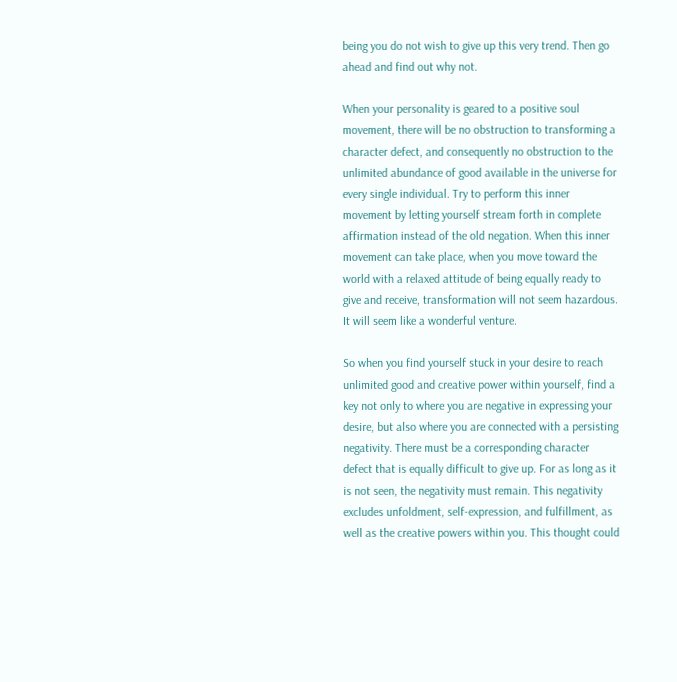being you do not wish to give up this very trend. Then go ahead and find out why not.

When your personality is geared to a positive soul movement, there will be no obstruction to transforming a character defect, and consequently no obstruction to the unlimited abundance of good available in the universe for every single individual. Try to perform this inner movement by letting yourself stream forth in complete affirmation instead of the old negation. When this inner movement can take place, when you move toward the world with a relaxed attitude of being equally ready to give and receive, transformation will not seem hazardous. It will seem like a wonderful venture.

So when you find yourself stuck in your desire to reach unlimited good and creative power within yourself, find a key not only to where you are negative in expressing your desire, but also where you are connected with a persisting negativity. There must be a corresponding character defect that is equally difficult to give up. For as long as it is not seen, the negativity must remain. This negativity excludes unfoldment, self-expression, and fulfillment, as well as the creative powers within you. This thought could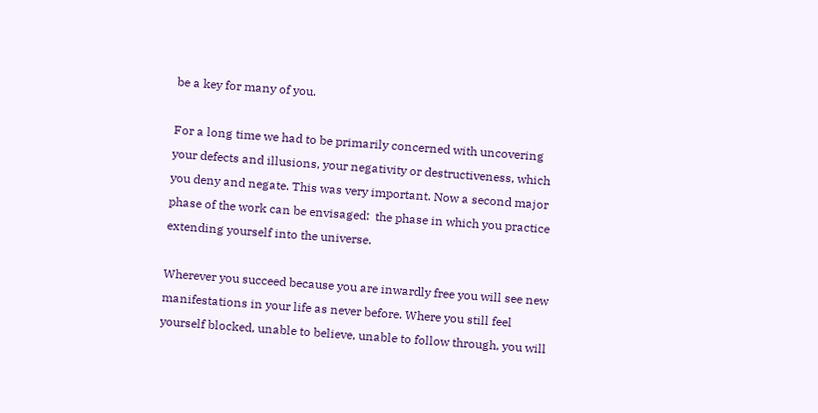be a key for many of you.

For a long time we had to be primarily concerned with uncovering your defects and illusions, your negativity or destructiveness, which you deny and negate. This was very important. Now a second major phase of the work can be envisaged:  the phase in which you practice extending yourself into the universe.

Wherever you succeed because you are inwardly free you will see new manifestations in your life as never before. Where you still feel yourself blocked, unable to believe, unable to follow through, you will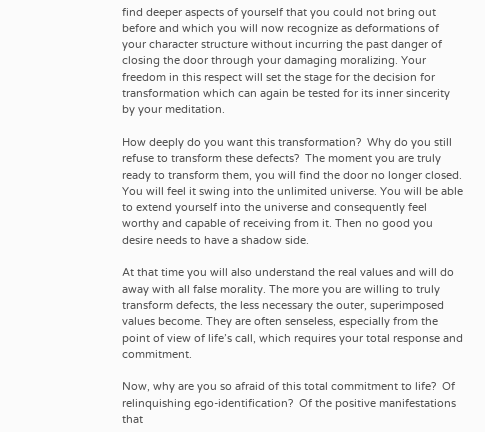find deeper aspects of yourself that you could not bring out before and which you will now recognize as deformations of your character structure without incurring the past danger of closing the door through your damaging moralizing. Your freedom in this respect will set the stage for the decision for transformation which can again be tested for its inner sincerity by your meditation.

How deeply do you want this transformation?  Why do you still refuse to transform these defects?  The moment you are truly ready to transform them, you will find the door no longer closed. You will feel it swing into the unlimited universe. You will be able to extend yourself into the universe and consequently feel worthy and capable of receiving from it. Then no good you desire needs to have a shadow side.

At that time you will also understand the real values and will do away with all false morality. The more you are willing to truly transform defects, the less necessary the outer, superimposed values become. They are often senseless, especially from the point of view of life’s call, which requires your total response and commitment.

Now, why are you so afraid of this total commitment to life?  Of relinquishing ego-identification?  Of the positive manifestations that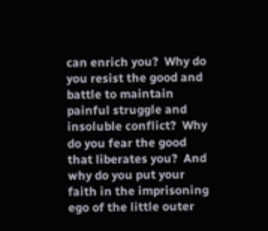can enrich you?  Why do you resist the good and battle to maintain painful struggle and insoluble conflict?  Why do you fear the good that liberates you?  And why do you put your faith in the imprisoning ego of the little outer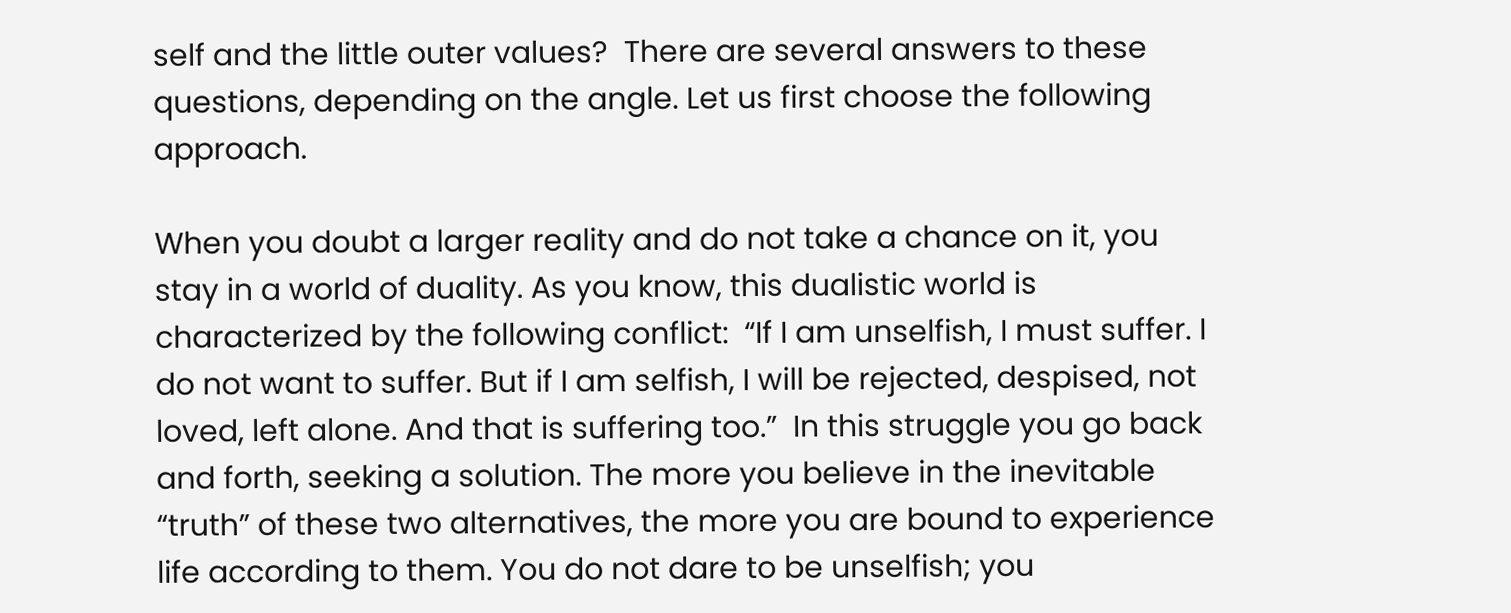self and the little outer values?  There are several answers to these questions, depending on the angle. Let us first choose the following approach.

When you doubt a larger reality and do not take a chance on it, you stay in a world of duality. As you know, this dualistic world is characterized by the following conflict:  “If I am unselfish, I must suffer. I do not want to suffer. But if I am selfish, I will be rejected, despised, not loved, left alone. And that is suffering too.”  In this struggle you go back and forth, seeking a solution. The more you believe in the inevitable “truth” of these two alternatives, the more you are bound to experience life according to them. You do not dare to be unselfish; you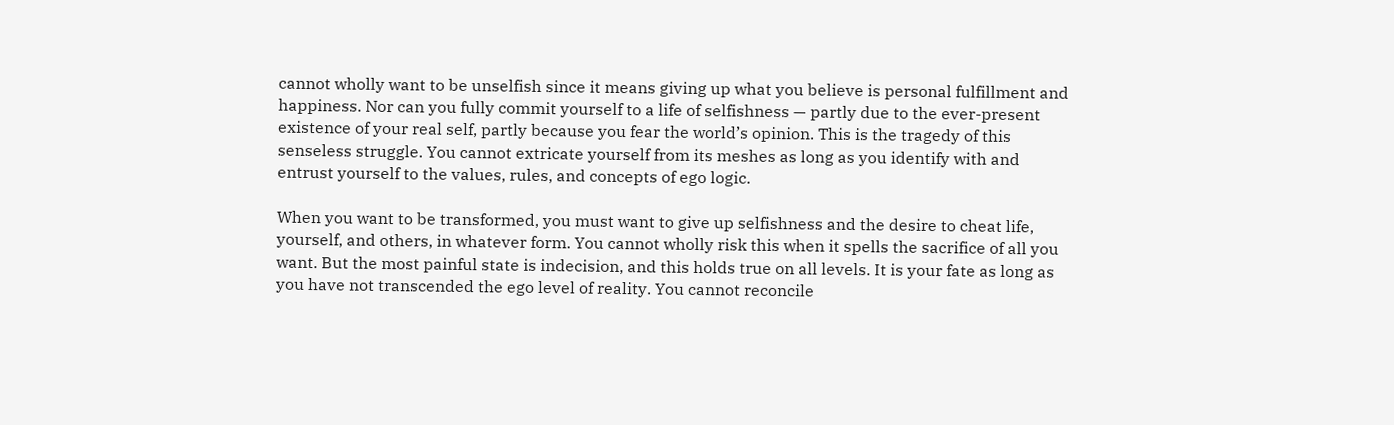cannot wholly want to be unselfish since it means giving up what you believe is personal fulfillment and happiness. Nor can you fully commit yourself to a life of selfishness — partly due to the ever-present existence of your real self, partly because you fear the world’s opinion. This is the tragedy of this senseless struggle. You cannot extricate yourself from its meshes as long as you identify with and entrust yourself to the values, rules, and concepts of ego logic.

When you want to be transformed, you must want to give up selfishness and the desire to cheat life, yourself, and others, in whatever form. You cannot wholly risk this when it spells the sacrifice of all you want. But the most painful state is indecision, and this holds true on all levels. It is your fate as long as you have not transcended the ego level of reality. You cannot reconcile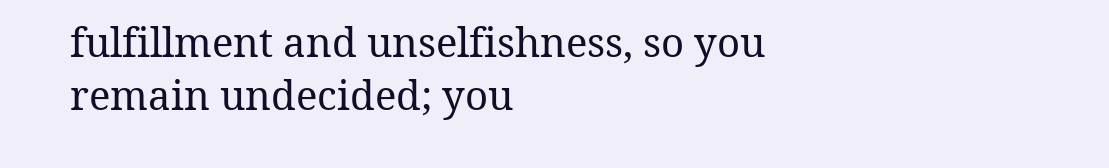fulfillment and unselfishness, so you remain undecided; you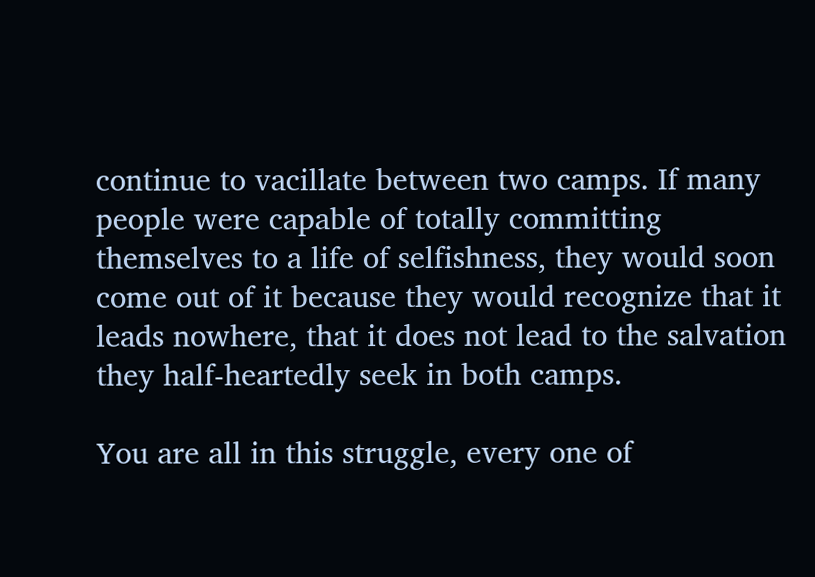continue to vacillate between two camps. If many people were capable of totally committing themselves to a life of selfishness, they would soon come out of it because they would recognize that it leads nowhere, that it does not lead to the salvation they half-heartedly seek in both camps.

You are all in this struggle, every one of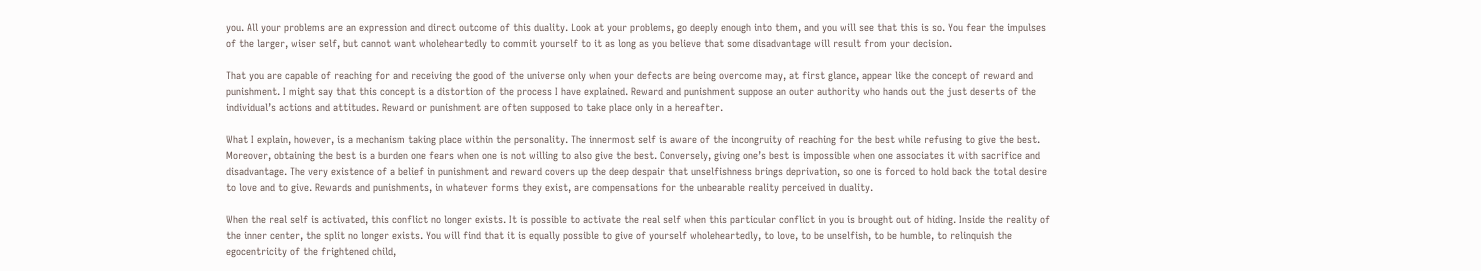you. All your problems are an expression and direct outcome of this duality. Look at your problems, go deeply enough into them, and you will see that this is so. You fear the impulses of the larger, wiser self, but cannot want wholeheartedly to commit yourself to it as long as you believe that some disadvantage will result from your decision.

That you are capable of reaching for and receiving the good of the universe only when your defects are being overcome may, at first glance, appear like the concept of reward and punishment. I might say that this concept is a distortion of the process I have explained. Reward and punishment suppose an outer authority who hands out the just deserts of the individual’s actions and attitudes. Reward or punishment are often supposed to take place only in a hereafter.

What I explain, however, is a mechanism taking place within the personality. The innermost self is aware of the incongruity of reaching for the best while refusing to give the best. Moreover, obtaining the best is a burden one fears when one is not willing to also give the best. Conversely, giving one’s best is impossible when one associates it with sacrifice and disadvantage. The very existence of a belief in punishment and reward covers up the deep despair that unselfishness brings deprivation, so one is forced to hold back the total desire to love and to give. Rewards and punishments, in whatever forms they exist, are compensations for the unbearable reality perceived in duality.

When the real self is activated, this conflict no longer exists. It is possible to activate the real self when this particular conflict in you is brought out of hiding. Inside the reality of the inner center, the split no longer exists. You will find that it is equally possible to give of yourself wholeheartedly, to love, to be unselfish, to be humble, to relinquish the egocentricity of the frightened child,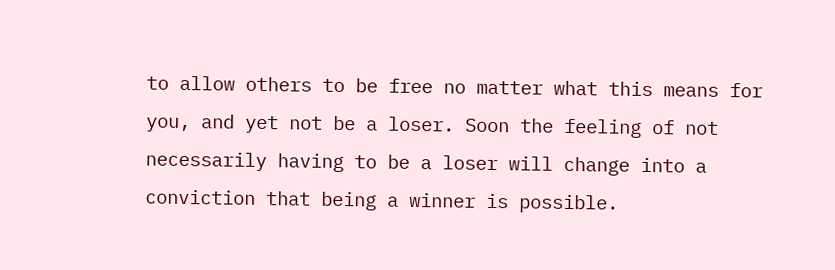to allow others to be free no matter what this means for you, and yet not be a loser. Soon the feeling of not necessarily having to be a loser will change into a conviction that being a winner is possible.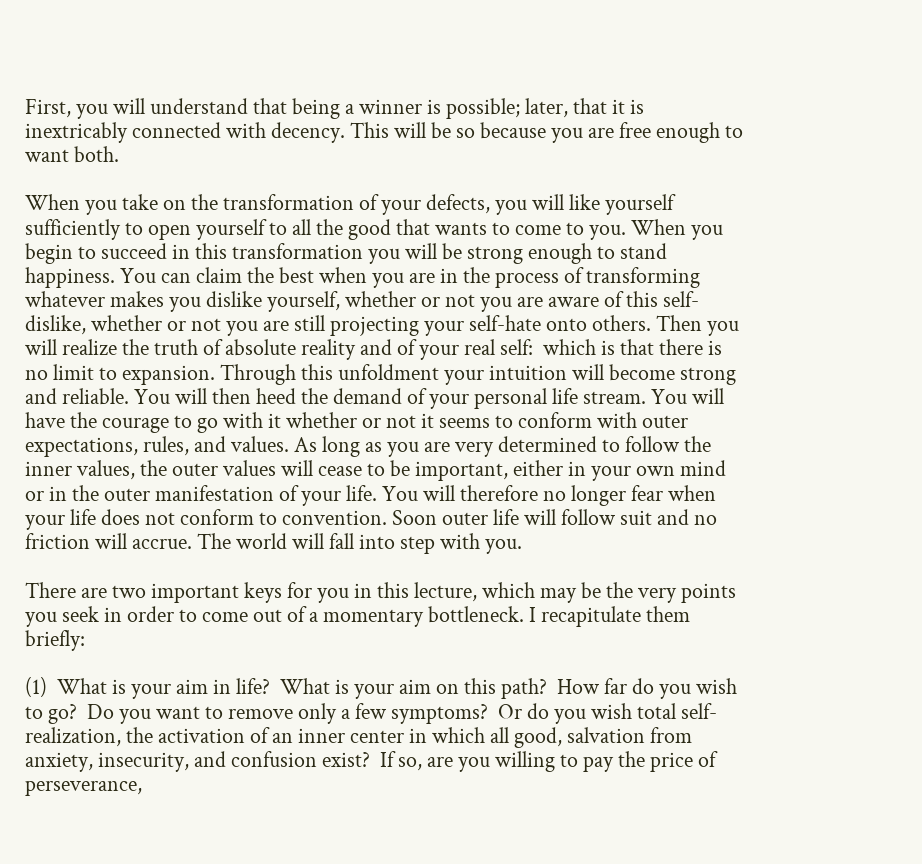First, you will understand that being a winner is possible; later, that it is inextricably connected with decency. This will be so because you are free enough to want both.

When you take on the transformation of your defects, you will like yourself sufficiently to open yourself to all the good that wants to come to you. When you begin to succeed in this transformation you will be strong enough to stand happiness. You can claim the best when you are in the process of transforming whatever makes you dislike yourself, whether or not you are aware of this self-dislike, whether or not you are still projecting your self-hate onto others. Then you will realize the truth of absolute reality and of your real self:  which is that there is no limit to expansion. Through this unfoldment your intuition will become strong and reliable. You will then heed the demand of your personal life stream. You will have the courage to go with it whether or not it seems to conform with outer expectations, rules, and values. As long as you are very determined to follow the inner values, the outer values will cease to be important, either in your own mind or in the outer manifestation of your life. You will therefore no longer fear when your life does not conform to convention. Soon outer life will follow suit and no friction will accrue. The world will fall into step with you.

There are two important keys for you in this lecture, which may be the very points you seek in order to come out of a momentary bottleneck. I recapitulate them briefly:

(1)  What is your aim in life?  What is your aim on this path?  How far do you wish to go?  Do you want to remove only a few symptoms?  Or do you wish total self-realization, the activation of an inner center in which all good, salvation from anxiety, insecurity, and confusion exist?  If so, are you willing to pay the price of perseverance,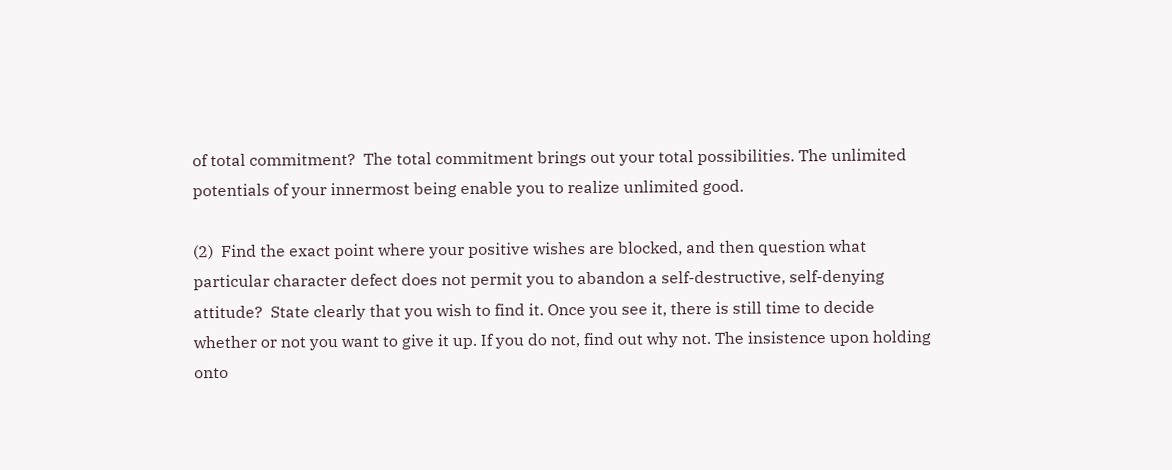of total commitment?  The total commitment brings out your total possibilities. The unlimited potentials of your innermost being enable you to realize unlimited good.

(2)  Find the exact point where your positive wishes are blocked, and then question what particular character defect does not permit you to abandon a self-destructive, self-denying attitude?  State clearly that you wish to find it. Once you see it, there is still time to decide whether or not you want to give it up. If you do not, find out why not. The insistence upon holding onto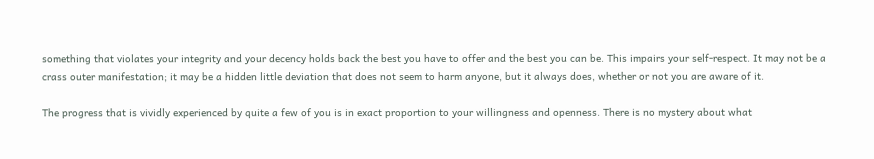something that violates your integrity and your decency holds back the best you have to offer and the best you can be. This impairs your self-respect. It may not be a crass outer manifestation; it may be a hidden little deviation that does not seem to harm anyone, but it always does, whether or not you are aware of it.

The progress that is vividly experienced by quite a few of you is in exact proportion to your willingness and openness. There is no mystery about what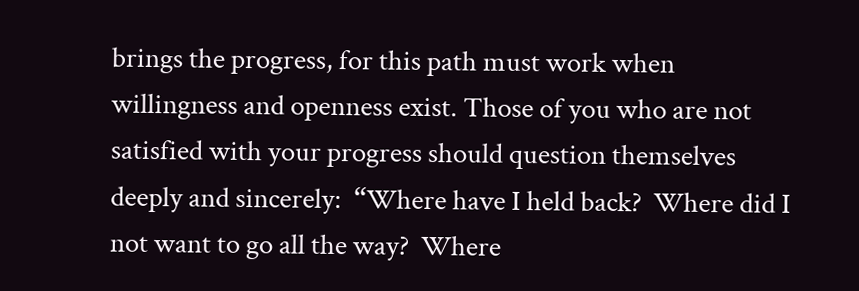brings the progress, for this path must work when willingness and openness exist. Those of you who are not satisfied with your progress should question themselves deeply and sincerely:  “Where have I held back?  Where did I not want to go all the way?  Where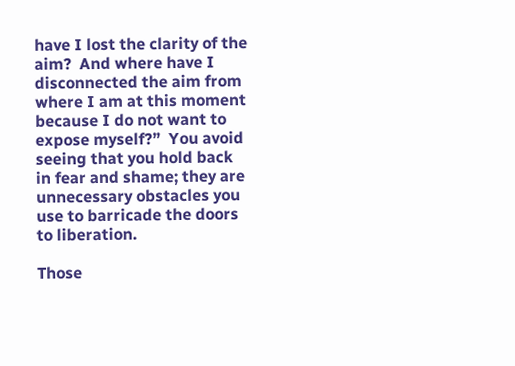have I lost the clarity of the aim?  And where have I disconnected the aim from where I am at this moment because I do not want to expose myself?”  You avoid seeing that you hold back in fear and shame; they are unnecessary obstacles you use to barricade the doors to liberation.

Those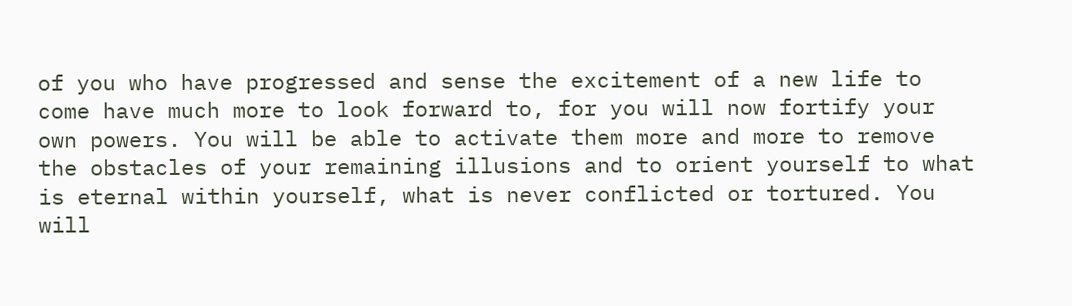of you who have progressed and sense the excitement of a new life to come have much more to look forward to, for you will now fortify your own powers. You will be able to activate them more and more to remove the obstacles of your remaining illusions and to orient yourself to what is eternal within yourself, what is never conflicted or tortured. You will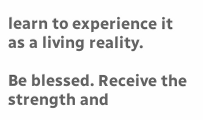learn to experience it as a living reality.

Be blessed. Receive the strength and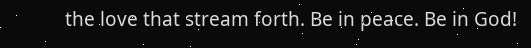the love that stream forth. Be in peace. Be in God!